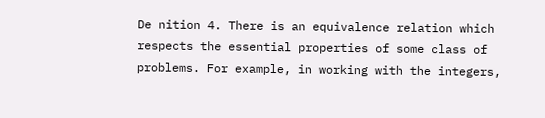De nition 4. There is an equivalence relation which respects the essential properties of some class of problems. For example, in working with the integers,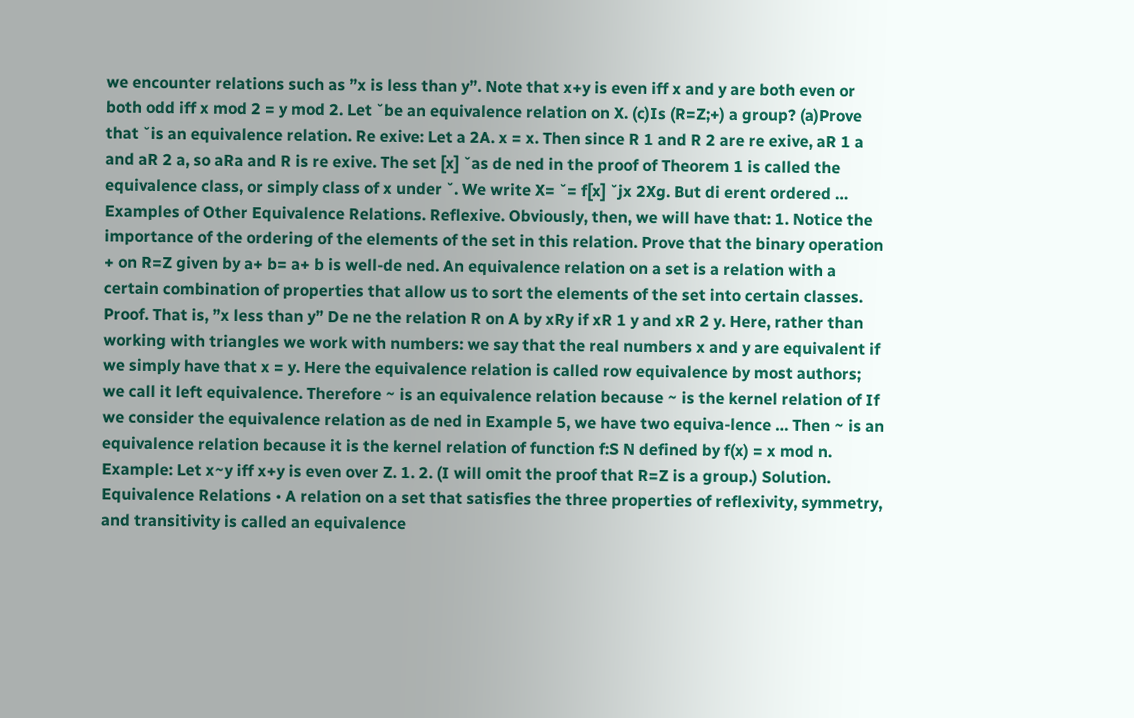we encounter relations such as ”x is less than y”. Note that x+y is even iff x and y are both even or both odd iff x mod 2 = y mod 2. Let ˘be an equivalence relation on X. (c)Is (R=Z;+) a group? (a)Prove that ˘is an equivalence relation. Re exive: Let a 2A. x = x. Then since R 1 and R 2 are re exive, aR 1 a and aR 2 a, so aRa and R is re exive. The set [x] ˘as de ned in the proof of Theorem 1 is called the equivalence class, or simply class of x under ˘. We write X= ˘= f[x] ˘jx 2Xg. But di erent ordered … Examples of Other Equivalence Relations. Reflexive. Obviously, then, we will have that: 1. Notice the importance of the ordering of the elements of the set in this relation. Prove that the binary operation + on R=Z given by a+ b= a+ b is well-de ned. An equivalence relation on a set is a relation with a certain combination of properties that allow us to sort the elements of the set into certain classes. Proof. That is, ”x less than y” De ne the relation R on A by xRy if xR 1 y and xR 2 y. Here, rather than working with triangles we work with numbers: we say that the real numbers x and y are equivalent if we simply have that x = y. Here the equivalence relation is called row equivalence by most authors; we call it left equivalence. Therefore ~ is an equivalence relation because ~ is the kernel relation of If we consider the equivalence relation as de ned in Example 5, we have two equiva-lence … Then ~ is an equivalence relation because it is the kernel relation of function f:S N defined by f(x) = x mod n. Example: Let x~y iff x+y is even over Z. 1. 2. (I will omit the proof that R=Z is a group.) Solution. Equivalence Relations • A relation on a set that satisfies the three properties of reflexivity, symmetry, and transitivity is called an equivalence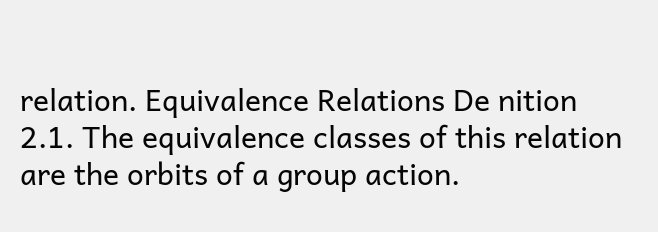relation. Equivalence Relations De nition 2.1. The equivalence classes of this relation are the orbits of a group action.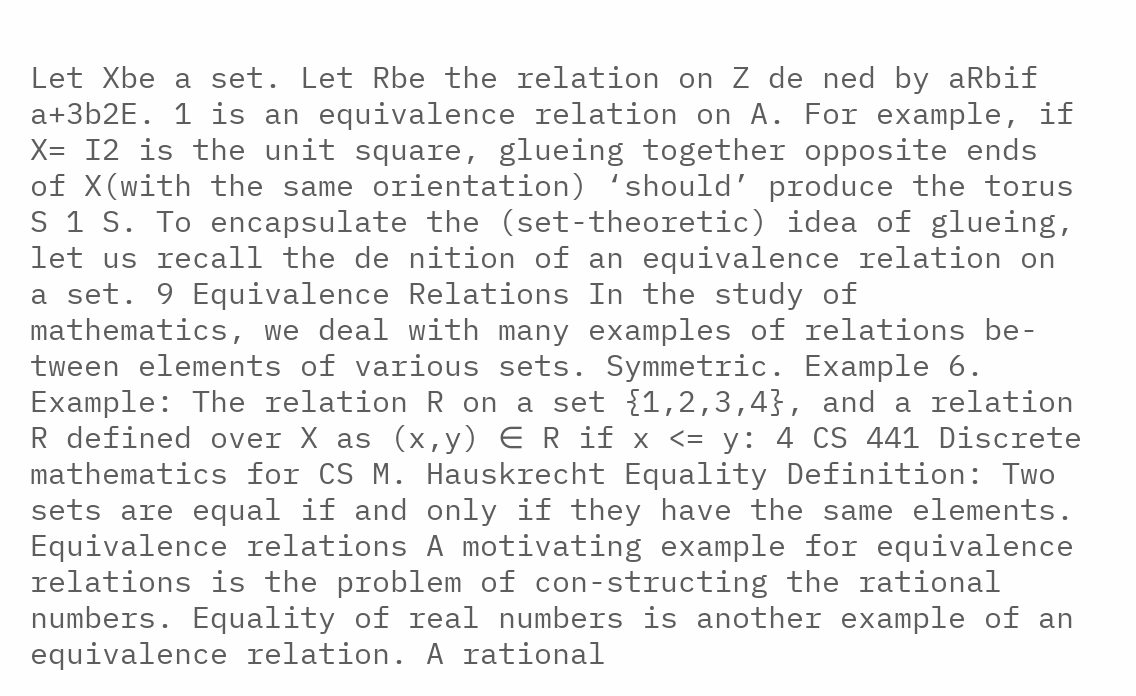Let Xbe a set. Let Rbe the relation on Z de ned by aRbif a+3b2E. 1 is an equivalence relation on A. For example, if X= I2 is the unit square, glueing together opposite ends of X(with the same orientation) ‘should’ produce the torus S 1 S. To encapsulate the (set-theoretic) idea of glueing, let us recall the de nition of an equivalence relation on a set. 9 Equivalence Relations In the study of mathematics, we deal with many examples of relations be-tween elements of various sets. Symmetric. Example 6. Example: The relation R on a set {1,2,3,4}, and a relation R defined over X as (x,y) ∈ R if x <= y: 4 CS 441 Discrete mathematics for CS M. Hauskrecht Equality Definition: Two sets are equal if and only if they have the same elements. Equivalence relations A motivating example for equivalence relations is the problem of con-structing the rational numbers. Equality of real numbers is another example of an equivalence relation. A rational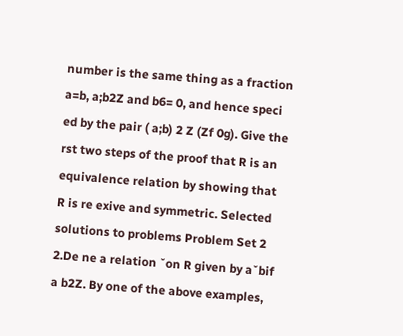number is the same thing as a fraction a=b, a;b2Z and b6= 0, and hence speci ed by the pair ( a;b) 2 Z (Zf 0g). Give the rst two steps of the proof that R is an equivalence relation by showing that R is re exive and symmetric. Selected solutions to problems Problem Set 2 2.De ne a relation ˘on R given by a˘bif a b2Z. By one of the above examples,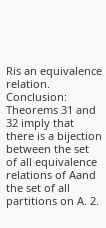Ris an equivalence relation. Conclusion: Theorems 31 and 32 imply that there is a bijection between the set of all equivalence relations of Aand the set of all partitions on A. 2.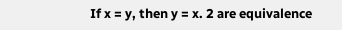If x = y, then y = x. 2 are equivalence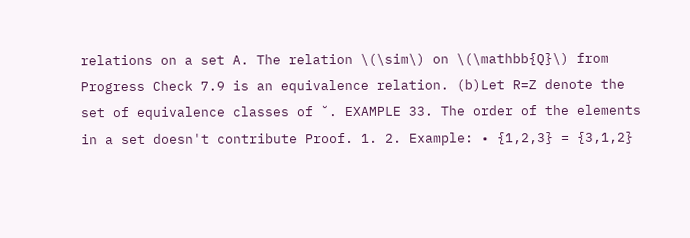relations on a set A. The relation \(\sim\) on \(\mathbb{Q}\) from Progress Check 7.9 is an equivalence relation. (b)Let R=Z denote the set of equivalence classes of ˘. EXAMPLE 33. The order of the elements in a set doesn't contribute Proof. 1. 2. Example: • {1,2,3} = {3,1,2}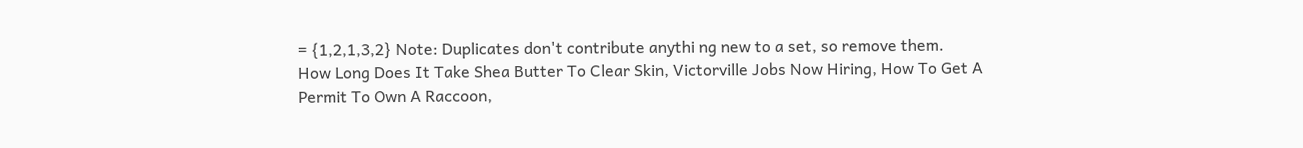= {1,2,1,3,2} Note: Duplicates don't contribute anythi ng new to a set, so remove them.
How Long Does It Take Shea Butter To Clear Skin, Victorville Jobs Now Hiring, How To Get A Permit To Own A Raccoon,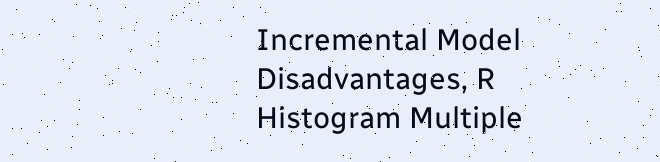Incremental Model Disadvantages, R Histogram Multiple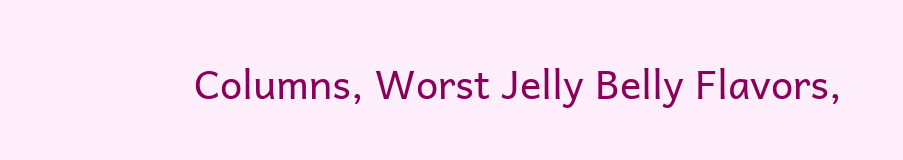Columns, Worst Jelly Belly Flavors,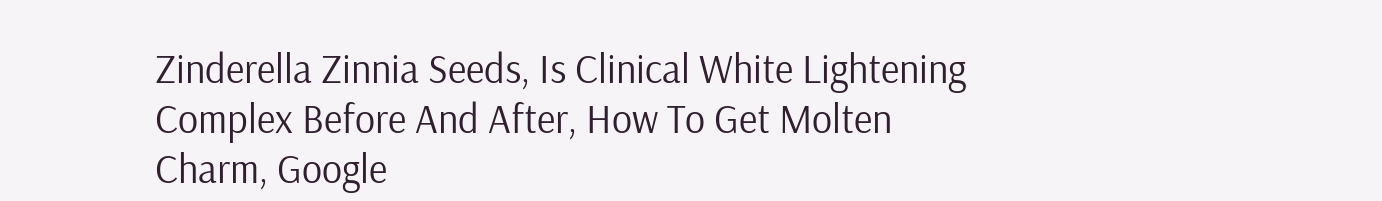Zinderella Zinnia Seeds, Is Clinical White Lightening Complex Before And After, How To Get Molten Charm, Google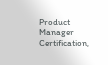Product Manager Certification,